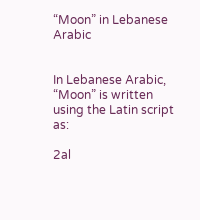“Moon” in Lebanese Arabic


In Lebanese Arabic, “Moon” is written using the Latin script as:

2al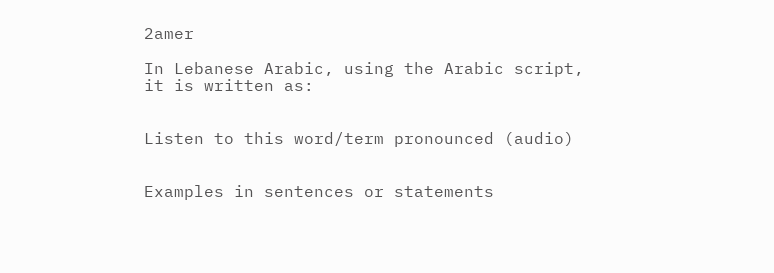2amer

In Lebanese Arabic, using the Arabic script, it is written as:


Listen to this word/term pronounced (audio)


Examples in sentences or statements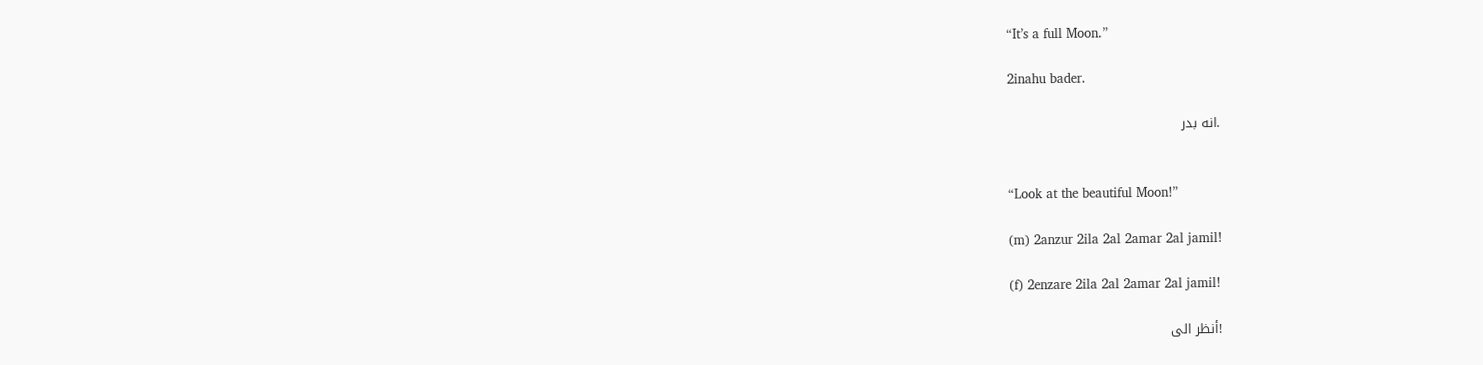“It’s a full Moon.”

2inahu bader.

.انه بدر


“Look at the beautiful Moon!”

(m) 2anzur 2ila 2al 2amar 2al jamil!

(f) 2enzare 2ila 2al 2amar 2al jamil!

!أنظر الى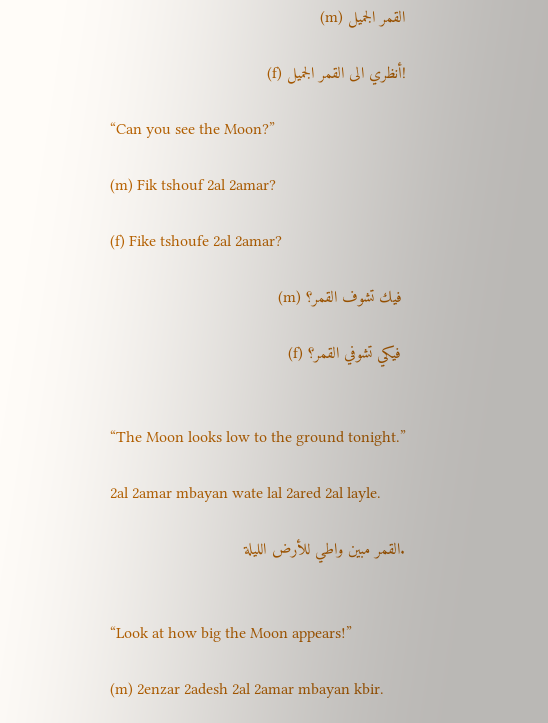القمر الجميل (m)

!أنظري الى القمر الجميل (f)

“Can you see the Moon?”

(m) Fik tshouf 2al 2amar?

(f) Fike tshoufe 2al 2amar?

 فيك تشوف القمر؟ (m)

 فيكي تشوفي القمر؟ (f)


“The Moon looks low to the ground tonight.”

2al 2amar mbayan wate lal 2ared 2al layle.

.القمر مبين واطي للأرض الليلة


“Look at how big the Moon appears!”

(m) 2enzar 2adesh 2al 2amar mbayan kbir.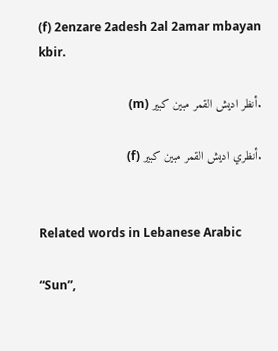(f) 2enzare 2adesh 2al 2amar mbayan kbir.

.أنظر اديش القمر مبين كبير (m)

.أنظري اديش القمر مبين كبير (f)


Related words in Lebanese Arabic

“Sun”,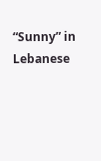“Sunny” in Lebanese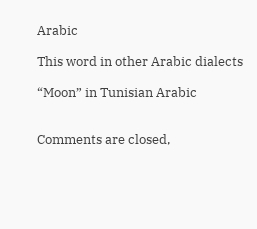Arabic

This word in other Arabic dialects

“Moon” in Tunisian Arabic


Comments are closed,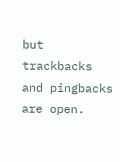but trackbacks and pingbacks are open.